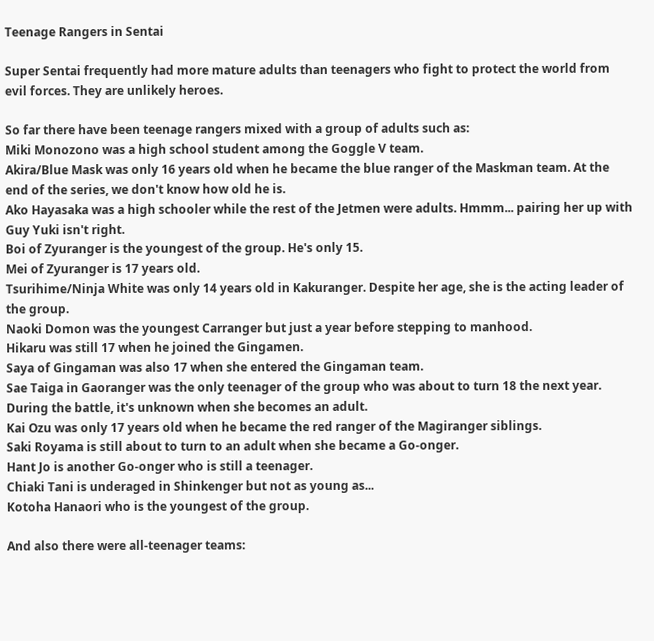Teenage Rangers in Sentai

Super Sentai frequently had more mature adults than teenagers who fight to protect the world from evil forces. They are unlikely heroes.

So far there have been teenage rangers mixed with a group of adults such as:
Miki Monozono was a high school student among the Goggle V team.
Akira/Blue Mask was only 16 years old when he became the blue ranger of the Maskman team. At the end of the series, we don't know how old he is.
Ako Hayasaka was a high schooler while the rest of the Jetmen were adults. Hmmm... pairing her up with Guy Yuki isn't right.
Boi of Zyuranger is the youngest of the group. He's only 15.
Mei of Zyuranger is 17 years old.
Tsurihime/Ninja White was only 14 years old in Kakuranger. Despite her age, she is the acting leader of the group.
Naoki Domon was the youngest Carranger but just a year before stepping to manhood.
Hikaru was still 17 when he joined the Gingamen.
Saya of Gingaman was also 17 when she entered the Gingaman team.
Sae Taiga in Gaoranger was the only teenager of the group who was about to turn 18 the next year. During the battle, it's unknown when she becomes an adult.
Kai Ozu was only 17 years old when he became the red ranger of the Magiranger siblings.
Saki Royama is still about to turn to an adult when she became a Go-onger.
Hant Jo is another Go-onger who is still a teenager.
Chiaki Tani is underaged in Shinkenger but not as young as...
Kotoha Hanaori who is the youngest of the group.

And also there were all-teenager teams: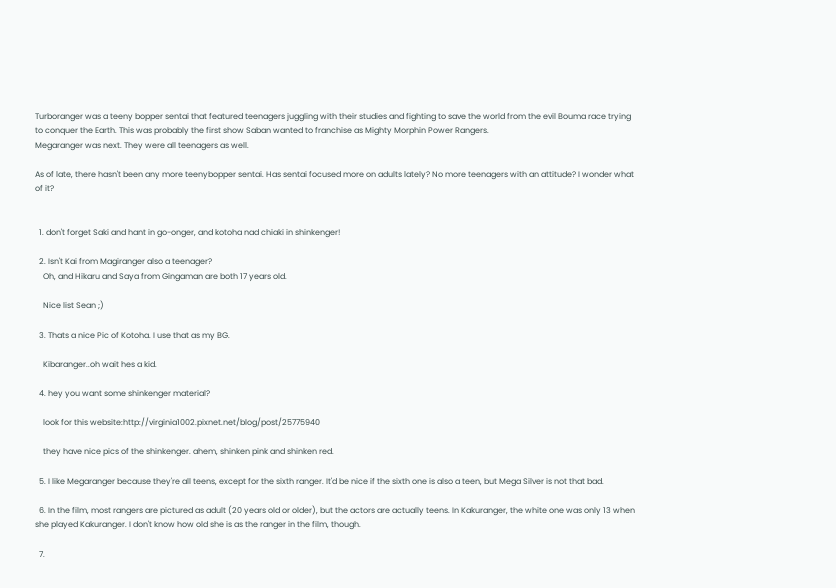Turboranger was a teeny bopper sentai that featured teenagers juggling with their studies and fighting to save the world from the evil Bouma race trying to conquer the Earth. This was probably the first show Saban wanted to franchise as Mighty Morphin Power Rangers.
Megaranger was next. They were all teenagers as well.

As of late, there hasn't been any more teenybopper sentai. Has sentai focused more on adults lately? No more teenagers with an attitude? I wonder what of it?


  1. don't forget Saki and hant in go-onger, and kotoha nad chiaki in shinkenger!

  2. Isn't Kai from Magiranger also a teenager?
    Oh, and Hikaru and Saya from Gingaman are both 17 years old.

    Nice list Sean ;)

  3. Thats a nice Pic of Kotoha. I use that as my BG.

    Kibaranger..oh wait hes a kid.

  4. hey you want some shinkenger material?

    look for this website:http://virginia1002.pixnet.net/blog/post/25775940

    they have nice pics of the shinkenger. ahem, shinken pink and shinken red.

  5. I like Megaranger because they're all teens, except for the sixth ranger. It'd be nice if the sixth one is also a teen, but Mega Silver is not that bad.

  6. In the film, most rangers are pictured as adult (20 years old or older), but the actors are actually teens. In Kakuranger, the white one was only 13 when she played Kakuranger. I don't know how old she is as the ranger in the film, though.

  7.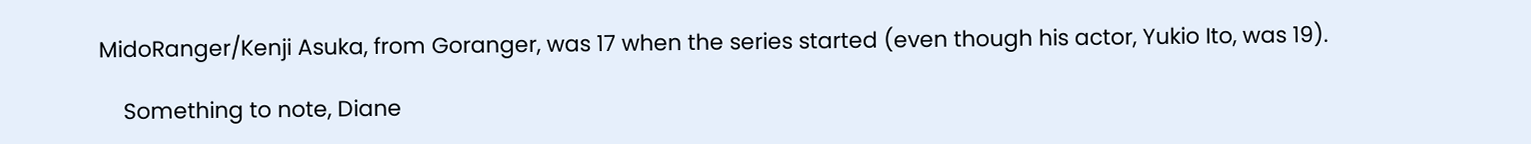MidoRanger/Kenji Asuka, from Goranger, was 17 when the series started (even though his actor, Yukio Ito, was 19).

    Something to note, Diane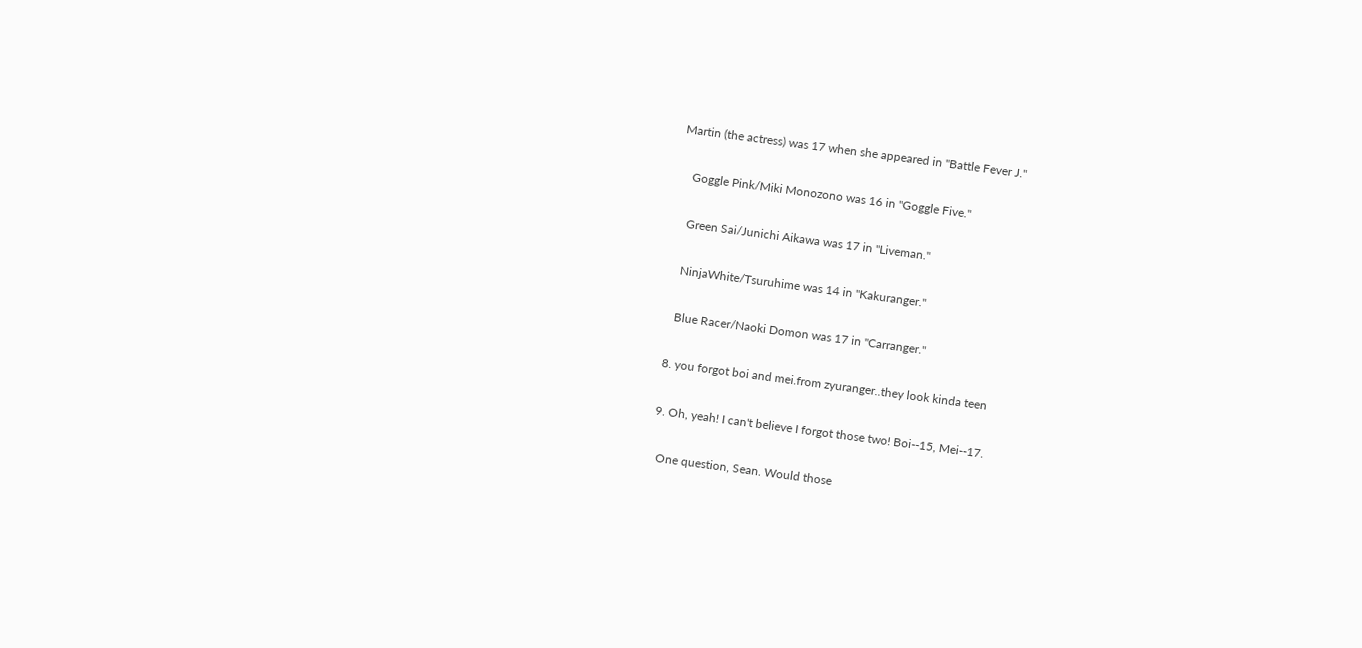Martin (the actress) was 17 when she appeared in "Battle Fever J."

    Goggle Pink/Miki Monozono was 16 in "Goggle Five."

    Green Sai/Junichi Aikawa was 17 in "Liveman."

    NinjaWhite/Tsuruhime was 14 in "Kakuranger."

    Blue Racer/Naoki Domon was 17 in "Carranger."

  8. you forgot boi and mei.from zyuranger..they look kinda teen

  9. Oh, yeah! I can't believe I forgot those two! Boi--15, Mei--17.

    One question, Sean. Would those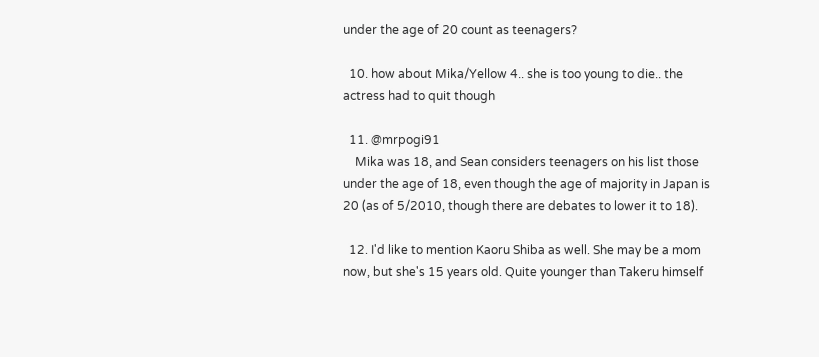under the age of 20 count as teenagers?

  10. how about Mika/Yellow 4.. she is too young to die.. the actress had to quit though

  11. @mrpogi91
    Mika was 18, and Sean considers teenagers on his list those under the age of 18, even though the age of majority in Japan is 20 (as of 5/2010, though there are debates to lower it to 18).

  12. I'd like to mention Kaoru Shiba as well. She may be a mom now, but she's 15 years old. Quite younger than Takeru himself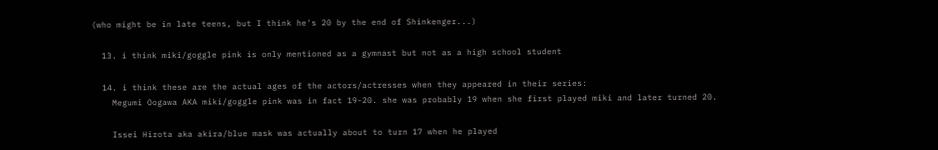(who might be in late teens, but I think he's 20 by the end of Shinkenger...)

  13. i think miki/goggle pink is only mentioned as a gymnast but not as a high school student

  14. i think these are the actual ages of the actors/actresses when they appeared in their series:
    Megumi Oogawa AKA miki/goggle pink was in fact 19-20. she was probably 19 when she first played miki and later turned 20.

    Issei Hirota aka akira/blue mask was actually about to turn 17 when he played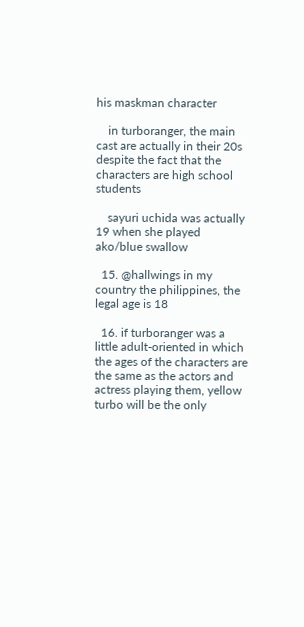his maskman character

    in turboranger, the main cast are actually in their 20s despite the fact that the characters are high school students

    sayuri uchida was actually 19 when she played ako/blue swallow

  15. @hallwings in my country the philippines, the legal age is 18

  16. if turboranger was a little adult-oriented in which the ages of the characters are the same as the actors and actress playing them, yellow turbo will be the only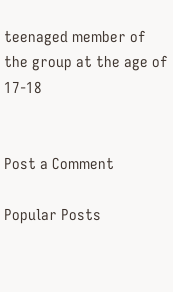teenaged member of the group at the age of 17-18


Post a Comment

Popular Posts